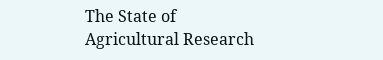The State of Agricultural Research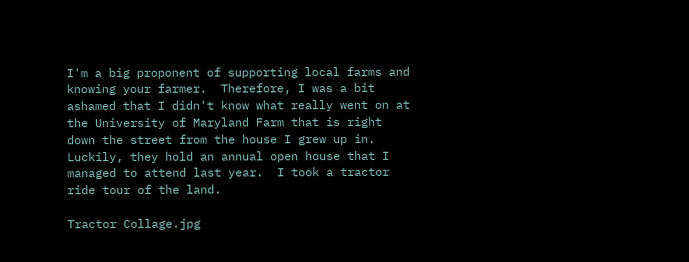I'm a big proponent of supporting local farms and knowing your farmer.  Therefore, I was a bit ashamed that I didn't know what really went on at the University of Maryland Farm that is right down the street from the house I grew up in. Luckily, they hold an annual open house that I managed to attend last year.  I took a tractor ride tour of the land.

Tractor Collage.jpg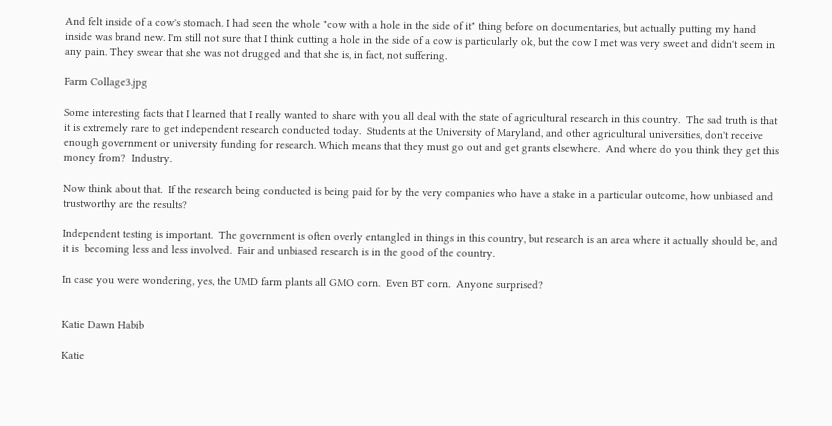And felt inside of a cow's stomach. I had seen the whole "cow with a hole in the side of it" thing before on documentaries, but actually putting my hand inside was brand new. I'm still not sure that I think cutting a hole in the side of a cow is particularly ok, but the cow I met was very sweet and didn't seem in any pain. They swear that she was not drugged and that she is, in fact, not suffering.

Farm Collage3.jpg

Some interesting facts that I learned that I really wanted to share with you all deal with the state of agricultural research in this country.  The sad truth is that it is extremely rare to get independent research conducted today.  Students at the University of Maryland, and other agricultural universities, don't receive enough government or university funding for research. Which means that they must go out and get grants elsewhere.  And where do you think they get this money from?  Industry.

Now think about that.  If the research being conducted is being paid for by the very companies who have a stake in a particular outcome, how unbiased and trustworthy are the results?

Independent testing is important.  The government is often overly entangled in things in this country, but research is an area where it actually should be, and it is  becoming less and less involved.  Fair and unbiased research is in the good of the country.

In case you were wondering, yes, the UMD farm plants all GMO corn.  Even BT corn.  Anyone surprised?


Katie Dawn Habib

Katie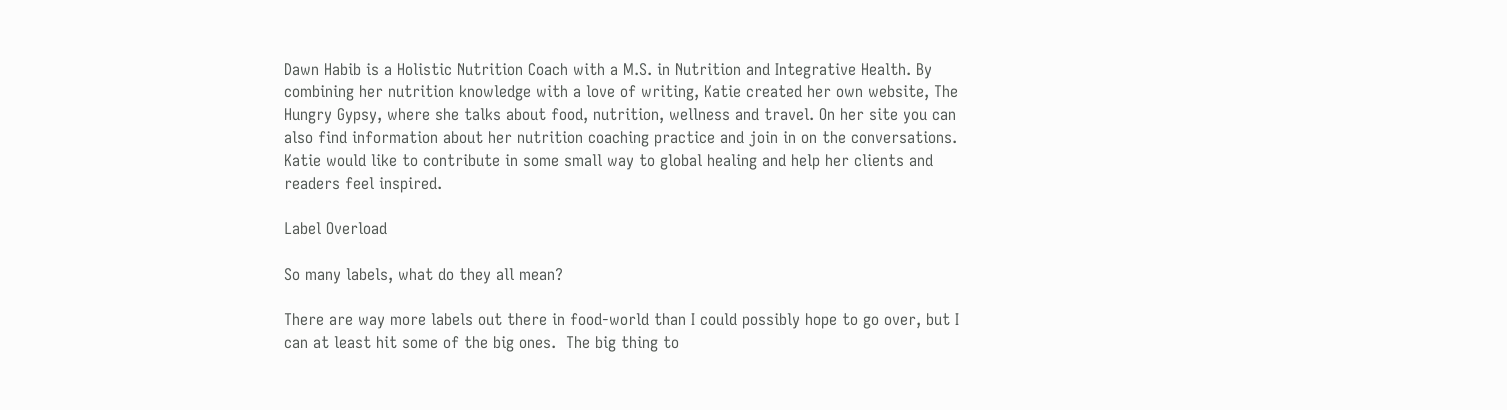Dawn Habib is a Holistic Nutrition Coach with a M.S. in Nutrition and Integrative Health. By combining her nutrition knowledge with a love of writing, Katie created her own website, The Hungry Gypsy, where she talks about food, nutrition, wellness and travel. On her site you can also find information about her nutrition coaching practice and join in on the conversations. Katie would like to contribute in some small way to global healing and help her clients and readers feel inspired.

Label Overload

So many labels, what do they all mean?

There are way more labels out there in food-world than I could possibly hope to go over, but I can at least hit some of the big ones.  The big thing to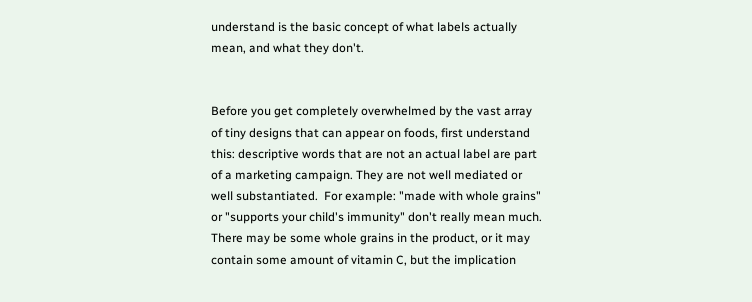understand is the basic concept of what labels actually mean, and what they don't.


Before you get completely overwhelmed by the vast array of tiny designs that can appear on foods, first understand this: descriptive words that are not an actual label are part of a marketing campaign. They are not well mediated or well substantiated.  For example: "made with whole grains" or "supports your child's immunity" don't really mean much.  There may be some whole grains in the product, or it may contain some amount of vitamin C, but the implication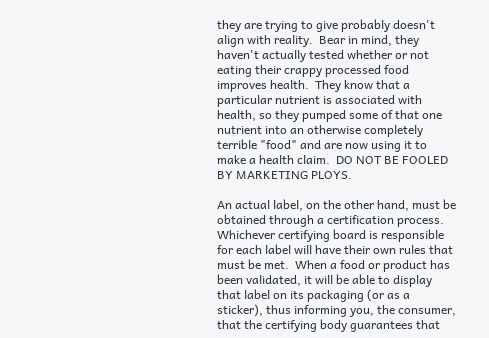they are trying to give probably doesn't align with reality.  Bear in mind, they haven't actually tested whether or not eating their crappy processed food improves health.  They know that a particular nutrient is associated with health, so they pumped some of that one nutrient into an otherwise completely terrible "food" and are now using it to make a health claim.  DO NOT BE FOOLED BY MARKETING PLOYS.

An actual label, on the other hand, must be obtained through a certification process. Whichever certifying board is responsible for each label will have their own rules that must be met.  When a food or product has been validated, it will be able to display that label on its packaging (or as a sticker), thus informing you, the consumer, that the certifying body guarantees that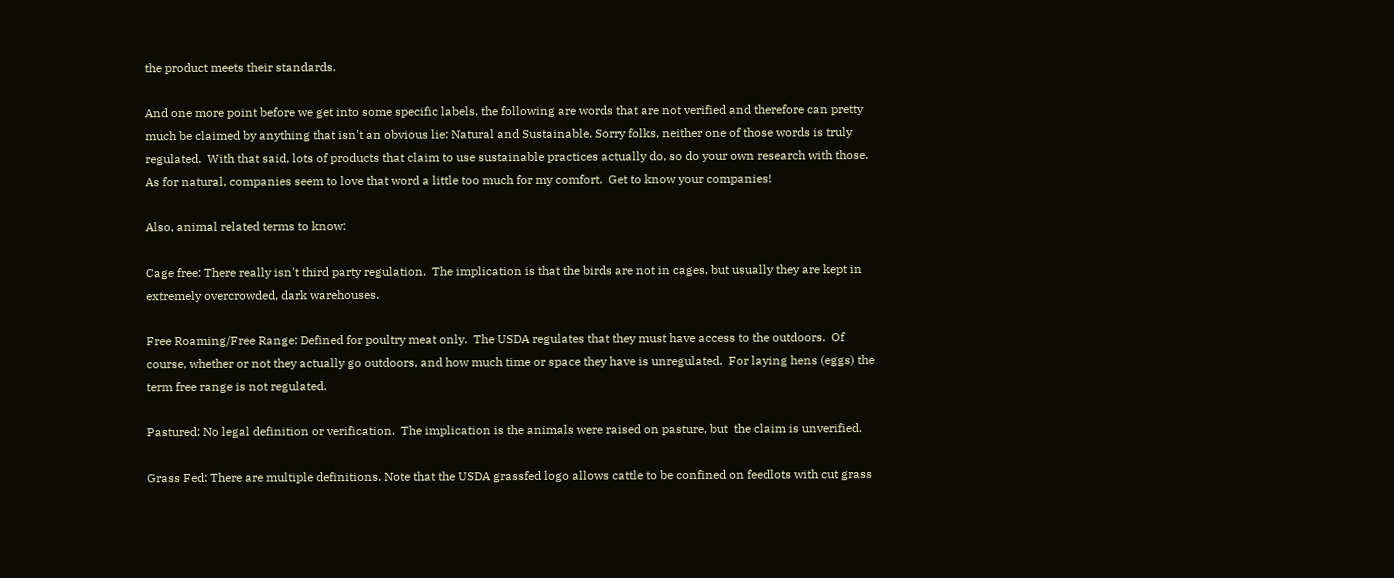the product meets their standards.

And one more point before we get into some specific labels, the following are words that are not verified and therefore can pretty much be claimed by anything that isn't an obvious lie: Natural and Sustainable. Sorry folks, neither one of those words is truly regulated.  With that said, lots of products that claim to use sustainable practices actually do, so do your own research with those.  As for natural, companies seem to love that word a little too much for my comfort.  Get to know your companies!

Also, animal related terms to know:

Cage free: There really isn't third party regulation.  The implication is that the birds are not in cages, but usually they are kept in extremely overcrowded, dark warehouses.

Free Roaming/Free Range: Defined for poultry meat only.  The USDA regulates that they must have access to the outdoors.  Of course, whether or not they actually go outdoors, and how much time or space they have is unregulated.  For laying hens (eggs) the term free range is not regulated.

Pastured: No legal definition or verification.  The implication is the animals were raised on pasture, but  the claim is unverified.

Grass Fed: There are multiple definitions. Note that the USDA grassfed logo allows cattle to be confined on feedlots with cut grass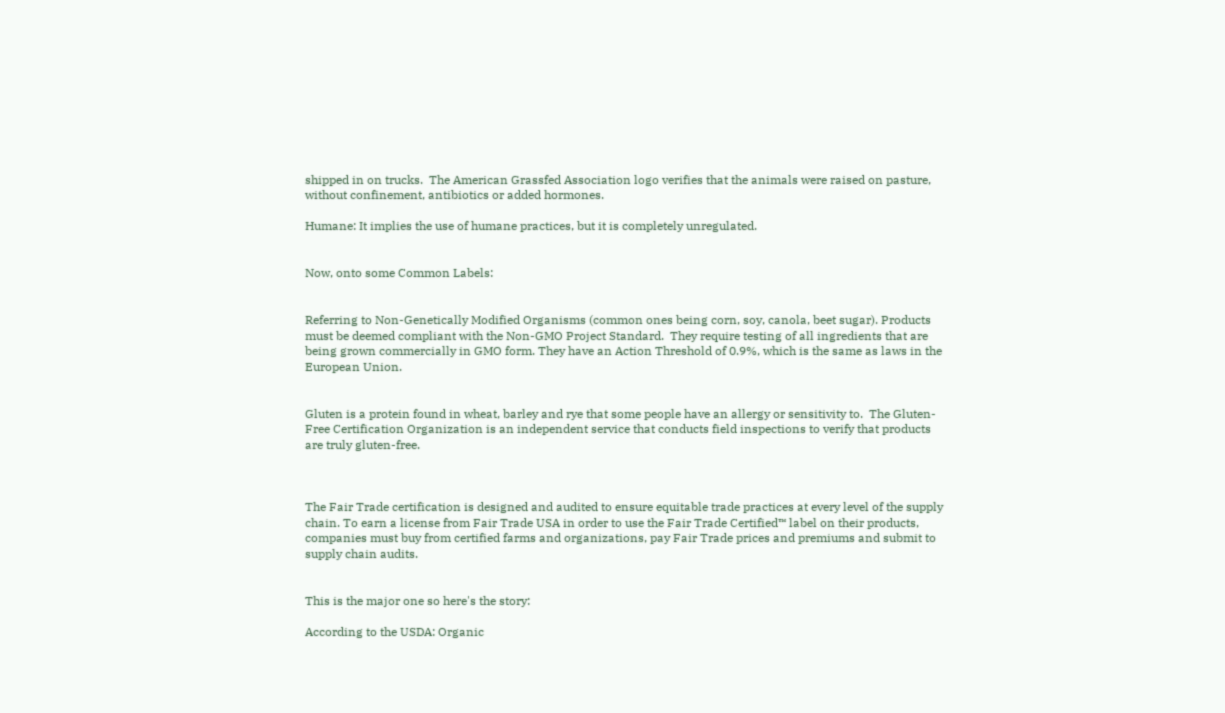shipped in on trucks.  The American Grassfed Association logo verifies that the animals were raised on pasture, without confinement, antibiotics or added hormones.

Humane: It implies the use of humane practices, but it is completely unregulated.


Now, onto some Common Labels:


Referring to Non-Genetically Modified Organisms (common ones being corn, soy, canola, beet sugar). Products must be deemed compliant with the Non-GMO Project Standard.  They require testing of all ingredients that are being grown commercially in GMO form. They have an Action Threshold of 0.9%, which is the same as laws in the European Union.


Gluten is a protein found in wheat, barley and rye that some people have an allergy or sensitivity to.  The Gluten-Free Certification Organization is an independent service that conducts field inspections to verify that products are truly gluten-free.



The Fair Trade certification is designed and audited to ensure equitable trade practices at every level of the supply chain. To earn a license from Fair Trade USA in order to use the Fair Trade Certified™ label on their products, companies must buy from certified farms and organizations, pay Fair Trade prices and premiums and submit to supply chain audits.


This is the major one so here's the story:

According to the USDA: Organic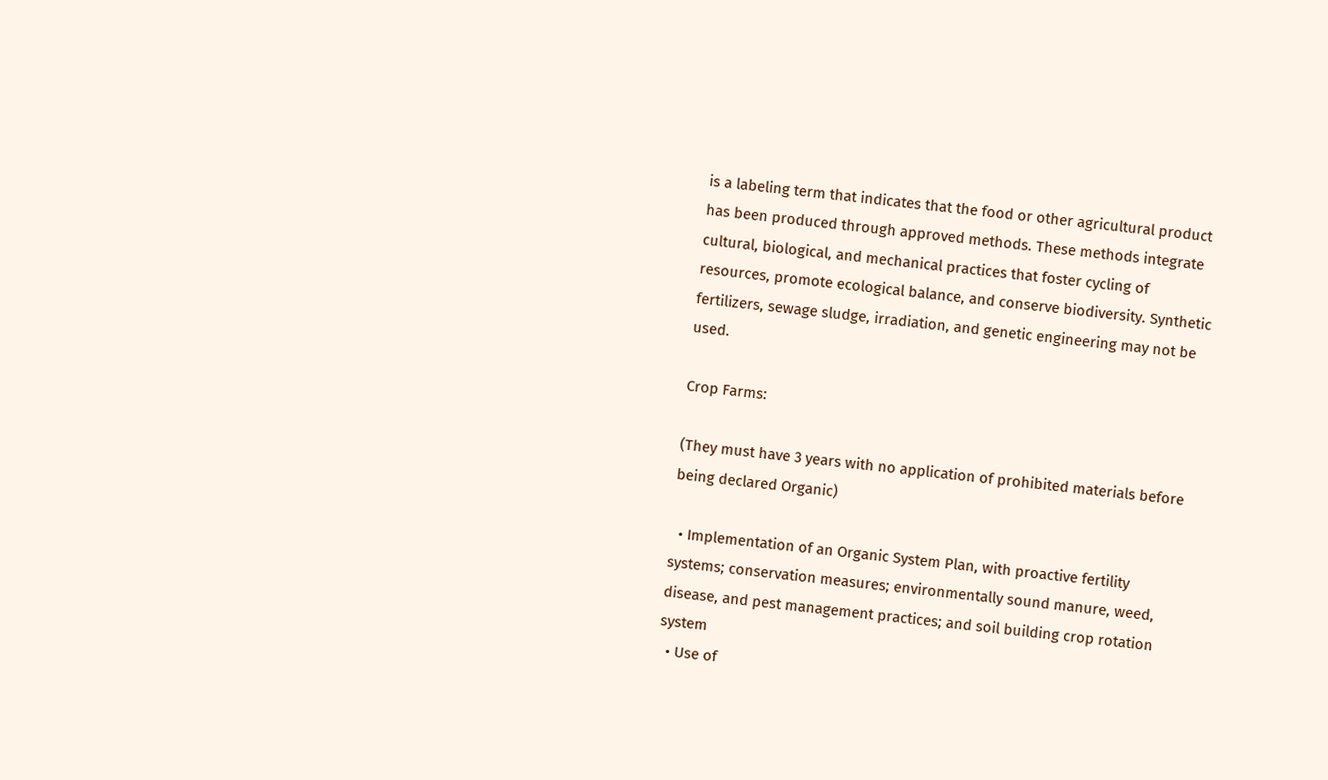is a labeling term that indicates that the food or other agricultural product has been produced through approved methods. These methods integrate cultural, biological, and mechanical practices that foster cycling of resources, promote ecological balance, and conserve biodiversity. Synthetic fertilizers, sewage sludge, irradiation, and genetic engineering may not be used.

Crop Farms:

(They must have 3 years with no application of prohibited materials before being declared Organic)

  • Implementation of an Organic System Plan, with proactive fertility systems; conservation measures; environmentally sound manure, weed, disease, and pest management practices; and soil building crop rotation system
  • Use of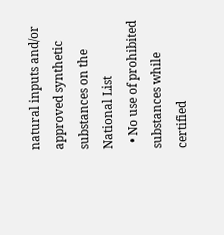natural inputs and/or approved synthetic substances on the National List
  • No use of prohibited substances while certified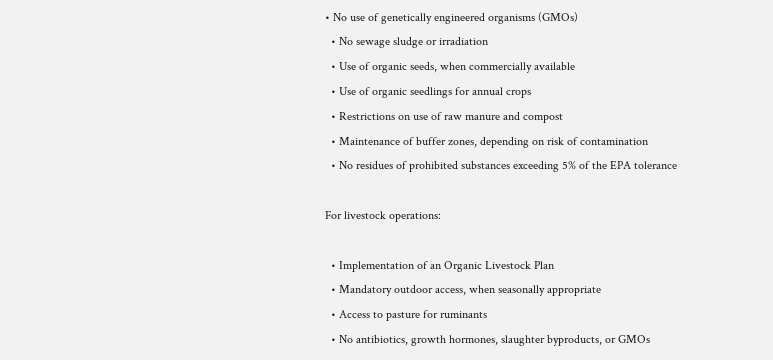• No use of genetically engineered organisms (GMOs)
  • No sewage sludge or irradiation
  • Use of organic seeds, when commercially available
  • Use of organic seedlings for annual crops
  • Restrictions on use of raw manure and compost
  • Maintenance of buffer zones, depending on risk of contamination
  • No residues of prohibited substances exceeding 5% of the EPA tolerance

For livestock operations:

  • Implementation of an Organic Livestock Plan
  • Mandatory outdoor access, when seasonally appropriate
  • Access to pasture for ruminants
  • No antibiotics, growth hormones, slaughter byproducts, or GMOs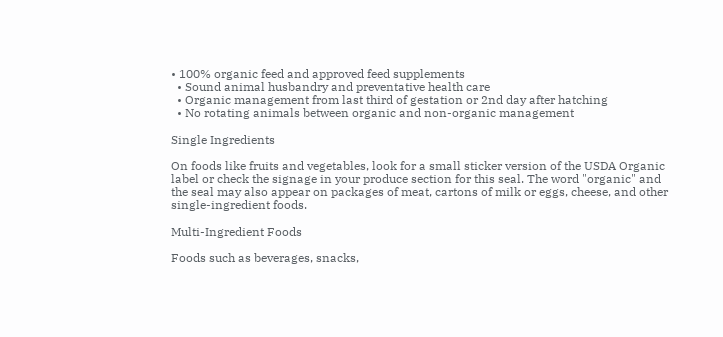• 100% organic feed and approved feed supplements
  • Sound animal husbandry and preventative health care
  • Organic management from last third of gestation or 2nd day after hatching
  • No rotating animals between organic and non-organic management

Single Ingredients

On foods like fruits and vegetables, look for a small sticker version of the USDA Organic label or check the signage in your produce section for this seal. The word "organic" and the seal may also appear on packages of meat, cartons of milk or eggs, cheese, and other single-ingredient foods.

Multi-Ingredient Foods

Foods such as beverages, snacks,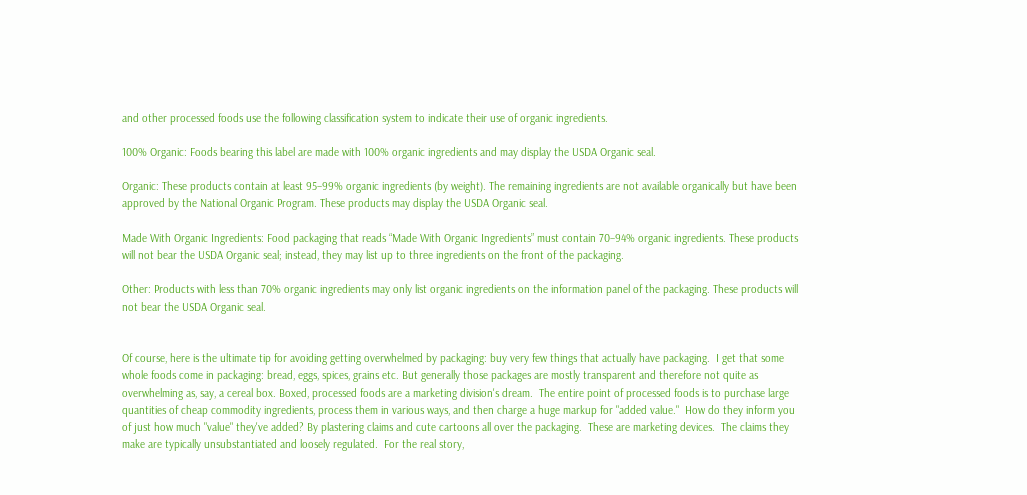and other processed foods use the following classification system to indicate their use of organic ingredients.

100% Organic: Foods bearing this label are made with 100% organic ingredients and may display the USDA Organic seal.

Organic: These products contain at least 95–99% organic ingredients (by weight). The remaining ingredients are not available organically but have been approved by the National Organic Program. These products may display the USDA Organic seal.

Made With Organic Ingredients: Food packaging that reads “Made With Organic Ingredients” must contain 70–94% organic ingredients. These products will not bear the USDA Organic seal; instead, they may list up to three ingredients on the front of the packaging.

Other: Products with less than 70% organic ingredients may only list organic ingredients on the information panel of the packaging. These products will not bear the USDA Organic seal.


Of course, here is the ultimate tip for avoiding getting overwhelmed by packaging: buy very few things that actually have packaging.  I get that some whole foods come in packaging: bread, eggs, spices, grains etc. But generally those packages are mostly transparent and therefore not quite as overwhelming as, say, a cereal box. Boxed, processed foods are a marketing division's dream.  The entire point of processed foods is to purchase large quantities of cheap commodity ingredients, process them in various ways, and then charge a huge markup for "added value."  How do they inform you of just how much "value" they've added? By plastering claims and cute cartoons all over the packaging.  These are marketing devices.  The claims they make are typically unsubstantiated and loosely regulated.  For the real story,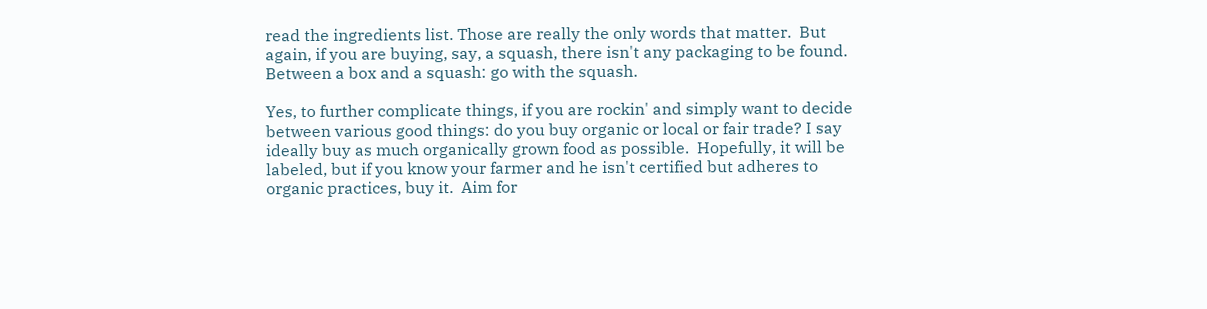read the ingredients list. Those are really the only words that matter.  But again, if you are buying, say, a squash, there isn't any packaging to be found.  Between a box and a squash: go with the squash.

Yes, to further complicate things, if you are rockin' and simply want to decide between various good things: do you buy organic or local or fair trade? I say ideally buy as much organically grown food as possible.  Hopefully, it will be labeled, but if you know your farmer and he isn't certified but adheres to organic practices, buy it.  Aim for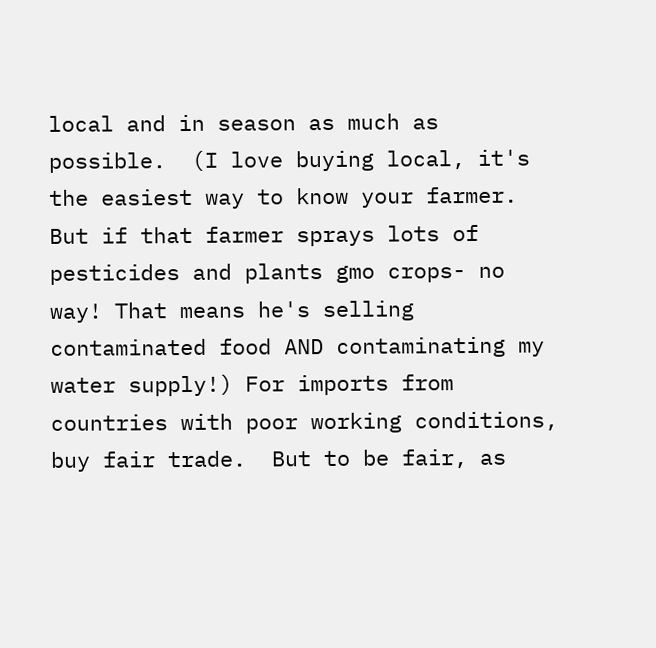local and in season as much as possible.  (I love buying local, it's the easiest way to know your farmer. But if that farmer sprays lots of pesticides and plants gmo crops- no way! That means he's selling contaminated food AND contaminating my water supply!) For imports from countries with poor working conditions, buy fair trade.  But to be fair, as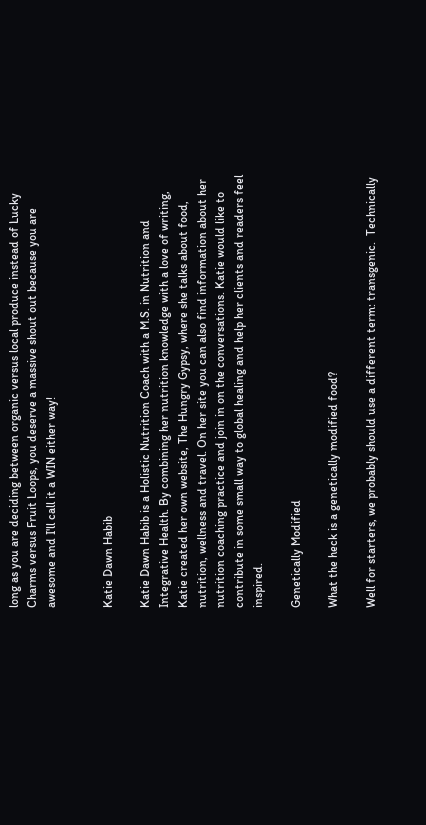long as you are deciding between organic versus local produce instead of Lucky Charms versus Fruit Loops, you deserve a massive shout out because you are awesome and I'll call it a WIN either way!


Katie Dawn Habib

Katie Dawn Habib is a Holistic Nutrition Coach with a M.S. in Nutrition and Integrative Health. By combining her nutrition knowledge with a love of writing, Katie created her own website, The Hungry Gypsy, where she talks about food, nutrition, wellness and travel. On her site you can also find information about her nutrition coaching practice and join in on the conversations. Katie would like to contribute in some small way to global healing and help her clients and readers feel inspired.

Genetically Modified

What the heck is a genetically modified food?

Well for starters, we probably should use a different term: transgenic.  Technically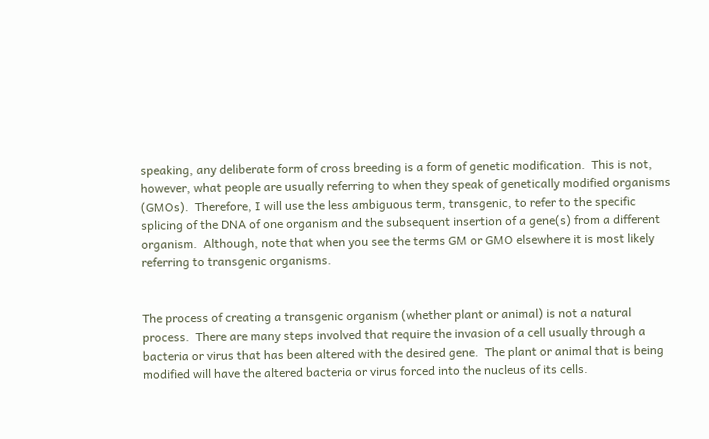speaking, any deliberate form of cross breeding is a form of genetic modification.  This is not, however, what people are usually referring to when they speak of genetically modified organisms (GMOs).  Therefore, I will use the less ambiguous term, transgenic, to refer to the specific splicing of the DNA of one organism and the subsequent insertion of a gene(s) from a different organism.  Although, note that when you see the terms GM or GMO elsewhere it is most likely referring to transgenic organisms.


The process of creating a transgenic organism (whether plant or animal) is not a natural process.  There are many steps involved that require the invasion of a cell usually through a bacteria or virus that has been altered with the desired gene.  The plant or animal that is being modified will have the altered bacteria or virus forced into the nucleus of its cells.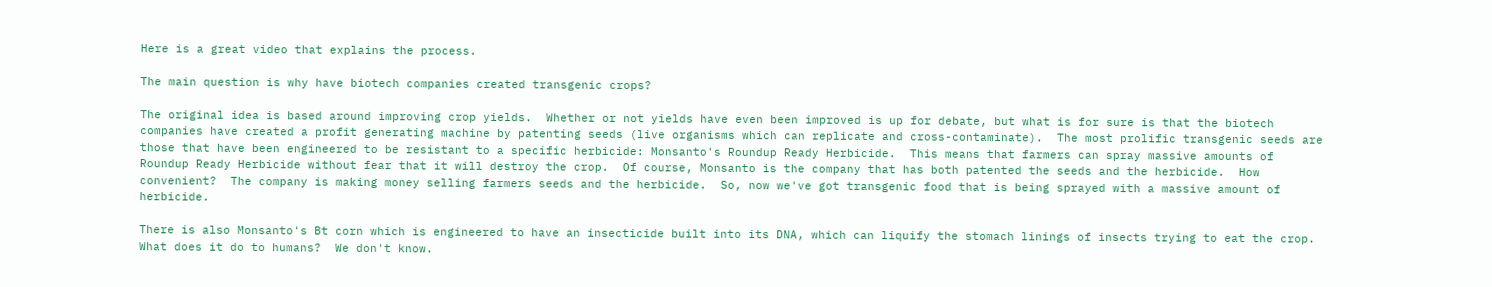Here is a great video that explains the process.

The main question is why have biotech companies created transgenic crops?

The original idea is based around improving crop yields.  Whether or not yields have even been improved is up for debate, but what is for sure is that the biotech companies have created a profit generating machine by patenting seeds (live organisms which can replicate and cross-contaminate).  The most prolific transgenic seeds are those that have been engineered to be resistant to a specific herbicide: Monsanto's Roundup Ready Herbicide.  This means that farmers can spray massive amounts of Roundup Ready Herbicide without fear that it will destroy the crop.  Of course, Monsanto is the company that has both patented the seeds and the herbicide.  How convenient?  The company is making money selling farmers seeds and the herbicide.  So, now we've got transgenic food that is being sprayed with a massive amount of herbicide.

There is also Monsanto's Bt corn which is engineered to have an insecticide built into its DNA, which can liquify the stomach linings of insects trying to eat the crop.  What does it do to humans?  We don't know.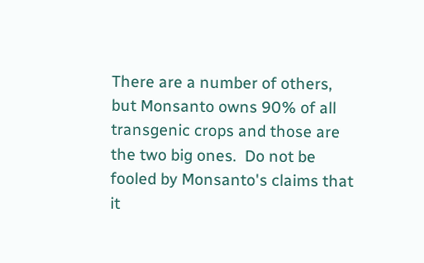There are a number of others, but Monsanto owns 90% of all transgenic crops and those are the two big ones.  Do not be fooled by Monsanto's claims that it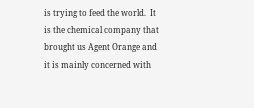is trying to feed the world.  It is the chemical company that brought us Agent Orange and it is mainly concerned with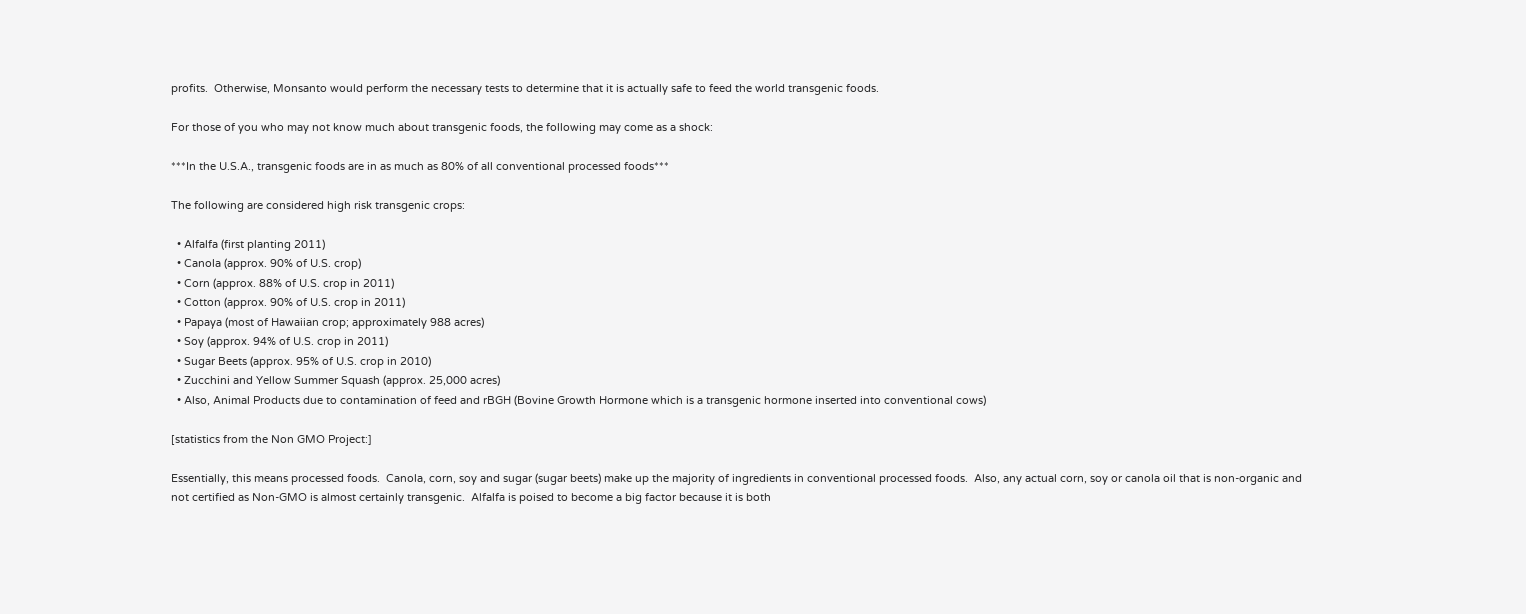profits.  Otherwise, Monsanto would perform the necessary tests to determine that it is actually safe to feed the world transgenic foods.

For those of you who may not know much about transgenic foods, the following may come as a shock:

***In the U.S.A., transgenic foods are in as much as 80% of all conventional processed foods***

The following are considered high risk transgenic crops:

  • Alfalfa (first planting 2011)
  • Canola (approx. 90% of U.S. crop)
  • Corn (approx. 88% of U.S. crop in 2011)
  • Cotton (approx. 90% of U.S. crop in 2011)
  • Papaya (most of Hawaiian crop; approximately 988 acres)
  • Soy (approx. 94% of U.S. crop in 2011)
  • Sugar Beets (approx. 95% of U.S. crop in 2010)
  • Zucchini and Yellow Summer Squash (approx. 25,000 acres)
  • Also, Animal Products due to contamination of feed and rBGH (Bovine Growth Hormone which is a transgenic hormone inserted into conventional cows)

[statistics from the Non GMO Project:]

Essentially, this means processed foods.  Canola, corn, soy and sugar (sugar beets) make up the majority of ingredients in conventional processed foods.  Also, any actual corn, soy or canola oil that is non-organic and not certified as Non-GMO is almost certainly transgenic.  Alfalfa is poised to become a big factor because it is both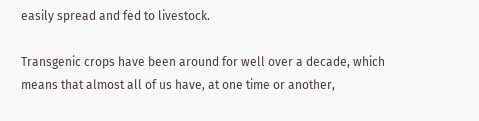easily spread and fed to livestock.

Transgenic crops have been around for well over a decade, which means that almost all of us have, at one time or another,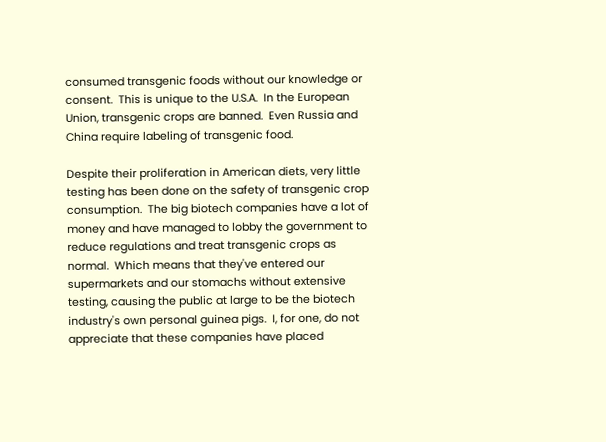consumed transgenic foods without our knowledge or consent.  This is unique to the U.S.A.  In the European Union, transgenic crops are banned.  Even Russia and China require labeling of transgenic food.

Despite their proliferation in American diets, very little testing has been done on the safety of transgenic crop consumption.  The big biotech companies have a lot of money and have managed to lobby the government to reduce regulations and treat transgenic crops as normal.  Which means that they've entered our supermarkets and our stomachs without extensive testing, causing the public at large to be the biotech industry's own personal guinea pigs.  I, for one, do not appreciate that these companies have placed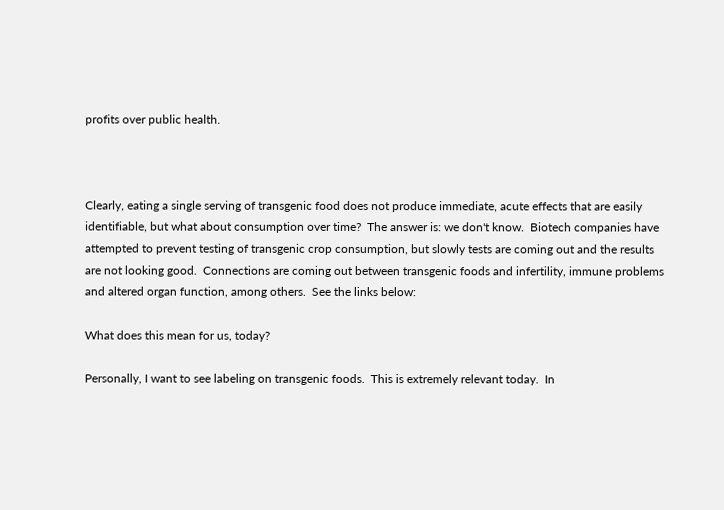profits over public health.



Clearly, eating a single serving of transgenic food does not produce immediate, acute effects that are easily identifiable, but what about consumption over time?  The answer is: we don't know.  Biotech companies have attempted to prevent testing of transgenic crop consumption, but slowly tests are coming out and the results are not looking good.  Connections are coming out between transgenic foods and infertility, immune problems and altered organ function, among others.  See the links below:

What does this mean for us, today?

Personally, I want to see labeling on transgenic foods.  This is extremely relevant today.  In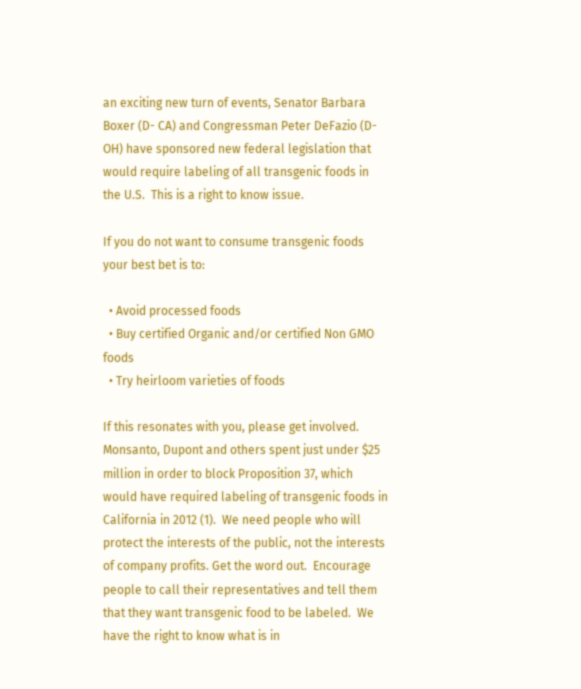an exciting new turn of events, Senator Barbara Boxer (D- CA) and Congressman Peter DeFazio (D-OH) have sponsored new federal legislation that would require labeling of all transgenic foods in the U.S.  This is a right to know issue.

If you do not want to consume transgenic foods your best bet is to:

  • Avoid processed foods
  • Buy certified Organic and/or certified Non GMO foods
  • Try heirloom varieties of foods

If this resonates with you, please get involved.  Monsanto, Dupont and others spent just under $25 million in order to block Proposition 37, which would have required labeling of transgenic foods in California in 2012 (1).  We need people who will protect the interests of the public, not the interests of company profits. Get the word out.  Encourage people to call their representatives and tell them that they want transgenic food to be labeled.  We have the right to know what is in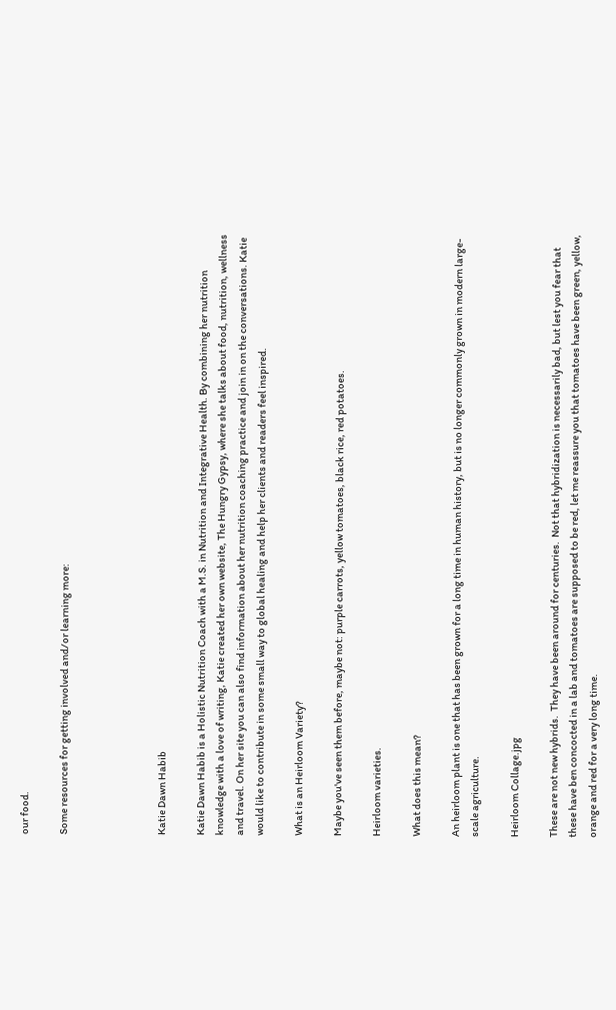our food.

Some resources for getting involved and/or learning more:




Katie Dawn Habib

Katie Dawn Habib is a Holistic Nutrition Coach with a M.S. in Nutrition and Integrative Health. By combining her nutrition knowledge with a love of writing, Katie created her own website, The Hungry Gypsy, where she talks about food, nutrition, wellness and travel. On her site you can also find information about her nutrition coaching practice and join in on the conversations. Katie would like to contribute in some small way to global healing and help her clients and readers feel inspired.

What is an Heirloom Variety?

Maybe you've seen them before, maybe not: purple carrots, yellow tomatoes, black rice, red potatoes.

Heirloom varieties.

What does this mean?

An heirloom plant is one that has been grown for a long time in human history, but is no longer commonly grown in modern large-scale agriculture.

Heirloom Collage.jpg

These are not new hybrids.  They have been around for centuries.  Not that hybridization is necessarily bad, but lest you fear that these have ben concocted in a lab and tomatoes are supposed to be red, let me reassure you that tomatoes have been green, yellow, orange and red for a very long time.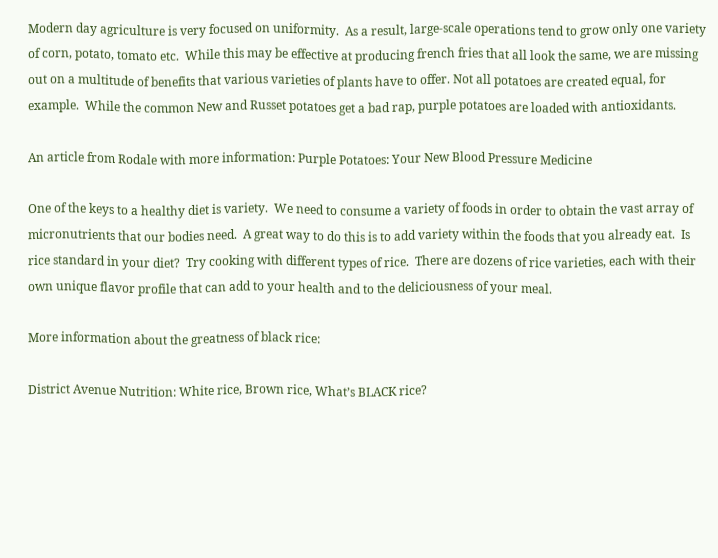Modern day agriculture is very focused on uniformity.  As a result, large-scale operations tend to grow only one variety of corn, potato, tomato etc.  While this may be effective at producing french fries that all look the same, we are missing out on a multitude of benefits that various varieties of plants have to offer. Not all potatoes are created equal, for example.  While the common New and Russet potatoes get a bad rap, purple potatoes are loaded with antioxidants.

An article from Rodale with more information: Purple Potatoes: Your New Blood Pressure Medicine

One of the keys to a healthy diet is variety.  We need to consume a variety of foods in order to obtain the vast array of micronutrients that our bodies need.  A great way to do this is to add variety within the foods that you already eat.  Is rice standard in your diet?  Try cooking with different types of rice.  There are dozens of rice varieties, each with their own unique flavor profile that can add to your health and to the deliciousness of your meal.

More information about the greatness of black rice:

District Avenue Nutrition: White rice, Brown rice, What’s BLACK rice?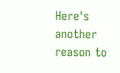Here's another reason to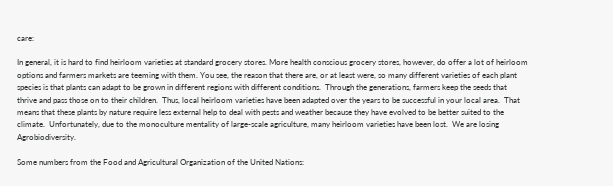care:

In general, it is hard to find heirloom varieties at standard grocery stores. More health conscious grocery stores, however, do offer a lot of heirloom options and farmers markets are teeming with them. You see, the reason that there are, or at least were, so many different varieties of each plant species is that plants can adapt to be grown in different regions with different conditions.  Through the generations, farmers keep the seeds that thrive and pass those on to their children.  Thus, local heirloom varieties have been adapted over the years to be successful in your local area.  That means that these plants by nature require less external help to deal with pests and weather because they have evolved to be better suited to the climate.  Unfortunately, due to the monoculture mentality of large-scale agriculture, many heirloom varieties have been lost.  We are losing Agrobiodiversity.

Some numbers from the Food and Agricultural Organization of the United Nations: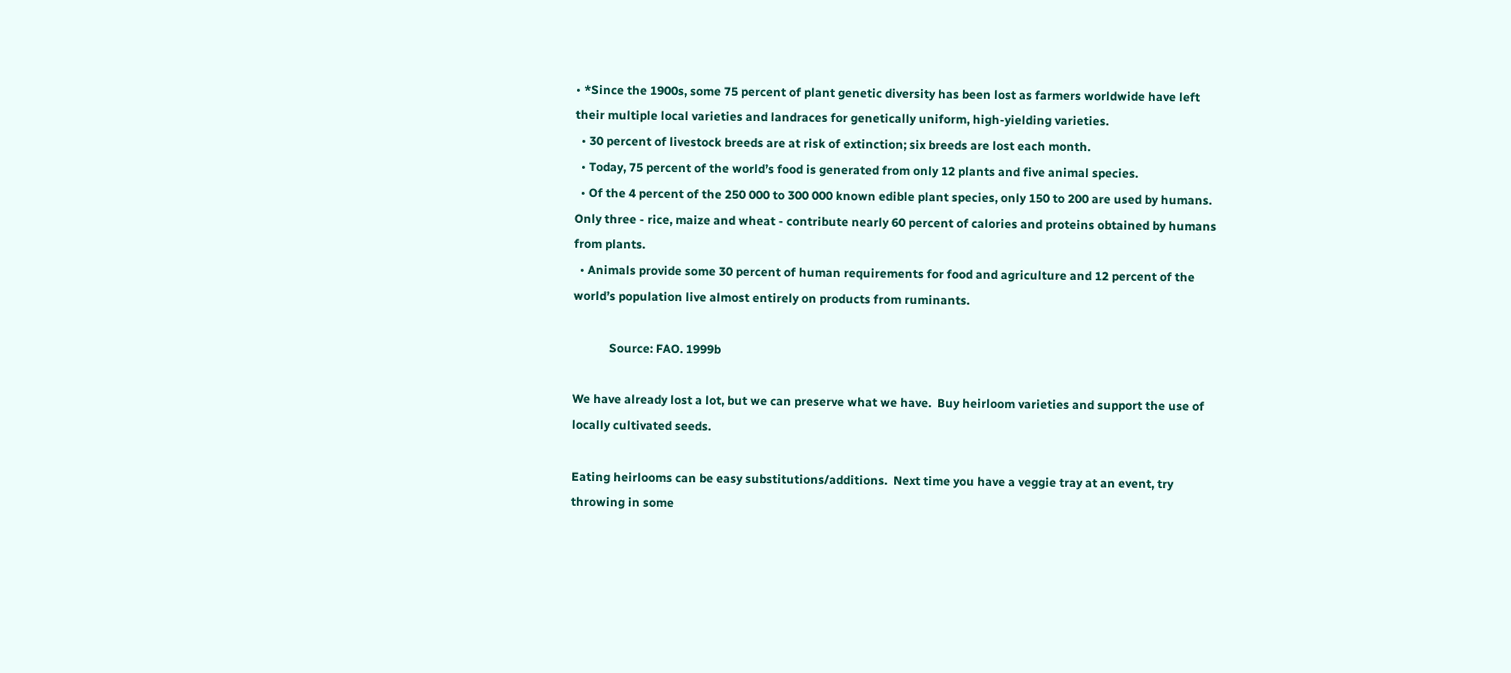• *Since the 1900s, some 75 percent of plant genetic diversity has been lost as farmers worldwide have left their multiple local varieties and landraces for genetically uniform, high-yielding varieties.
  • 30 percent of livestock breeds are at risk of extinction; six breeds are lost each month.
  • Today, 75 percent of the world’s food is generated from only 12 plants and five animal species.
  • Of the 4 percent of the 250 000 to 300 000 known edible plant species, only 150 to 200 are used by humans. Only three - rice, maize and wheat - contribute nearly 60 percent of calories and proteins obtained by humans from plants.
  • Animals provide some 30 percent of human requirements for food and agriculture and 12 percent of the world’s population live almost entirely on products from ruminants.

            Source: FAO. 1999b

We have already lost a lot, but we can preserve what we have.  Buy heirloom varieties and support the use of locally cultivated seeds.

Eating heirlooms can be easy substitutions/additions.  Next time you have a veggie tray at an event, try throwing in some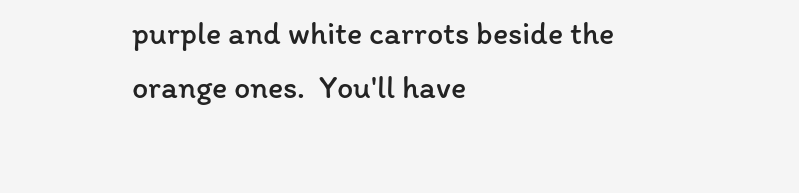purple and white carrots beside the orange ones.  You'll have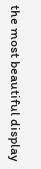the most beautiful display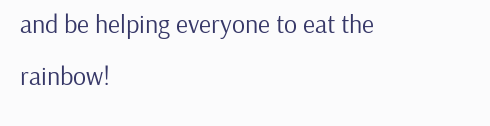and be helping everyone to eat the rainbow!